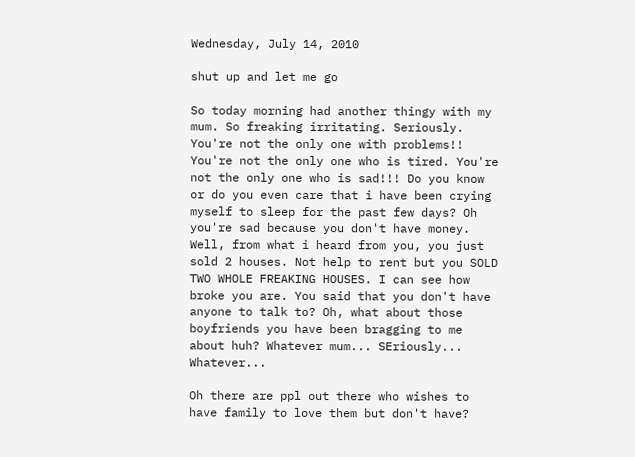Wednesday, July 14, 2010

shut up and let me go

So today morning had another thingy with my mum. So freaking irritating. Seriously. You're not the only one with problems!! You're not the only one who is tired. You're not the only one who is sad!!! Do you know or do you even care that i have been crying myself to sleep for the past few days? Oh you're sad because you don't have money. Well, from what i heard from you, you just sold 2 houses. Not help to rent but you SOLD TWO WHOLE FREAKING HOUSES. I can see how broke you are. You said that you don't have anyone to talk to? Oh, what about those boyfriends you have been bragging to me about huh? Whatever mum... SEriously... Whatever...

Oh there are ppl out there who wishes to have family to love them but don't have?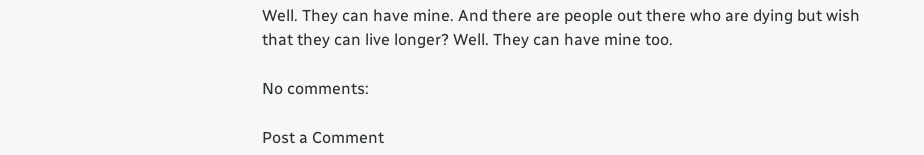Well. They can have mine. And there are people out there who are dying but wish that they can live longer? Well. They can have mine too.

No comments:

Post a Comment